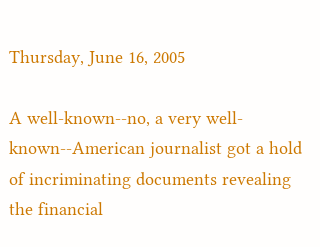Thursday, June 16, 2005

A well-known--no, a very well-known--American journalist got a hold of incriminating documents revealing the financial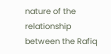nature of the relationship between the Rafiq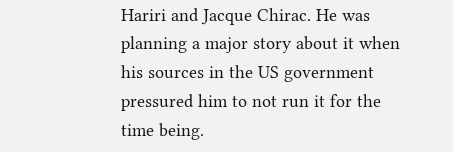Hariri and Jacque Chirac. He was planning a major story about it when his sources in the US government pressured him to not run it for the time being.